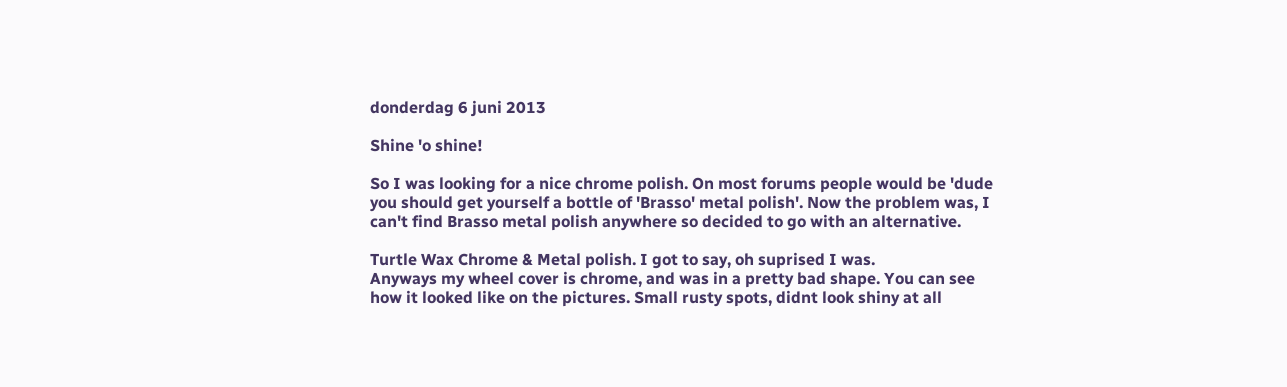donderdag 6 juni 2013

Shine 'o shine!

So I was looking for a nice chrome polish. On most forums people would be 'dude you should get yourself a bottle of 'Brasso' metal polish'. Now the problem was, I can't find Brasso metal polish anywhere so decided to go with an alternative.

Turtle Wax Chrome & Metal polish. I got to say, oh suprised I was.
Anyways my wheel cover is chrome, and was in a pretty bad shape. You can see how it looked like on the pictures. Small rusty spots, didnt look shiny at all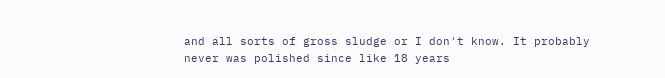and all sorts of gross sludge or I don't know. It probably never was polished since like 18 years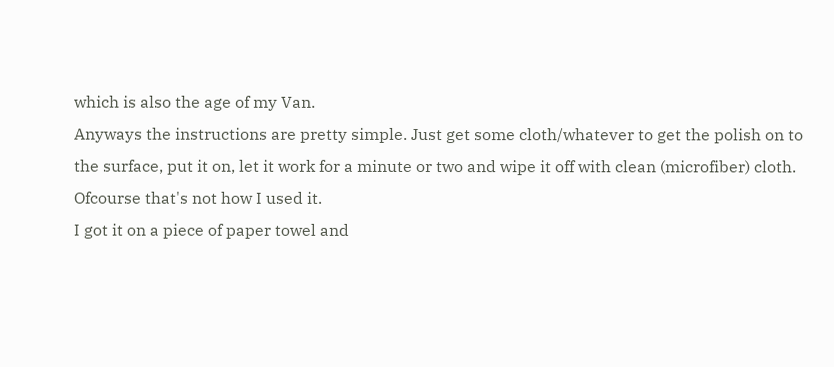which is also the age of my Van.
Anyways the instructions are pretty simple. Just get some cloth/whatever to get the polish on to the surface, put it on, let it work for a minute or two and wipe it off with clean (microfiber) cloth.
Ofcourse that's not how I used it.
I got it on a piece of paper towel and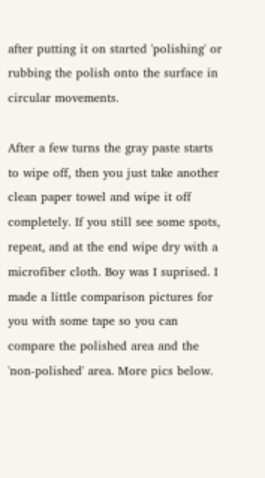after putting it on started 'polishing' or rubbing the polish onto the surface in circular movements.

After a few turns the gray paste starts to wipe off, then you just take another clean paper towel and wipe it off completely. If you still see some spots, repeat, and at the end wipe dry with a microfiber cloth. Boy was I suprised. I made a little comparison pictures for you with some tape so you can compare the polished area and the 'non-polished' area. More pics below.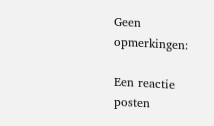Geen opmerkingen:

Een reactie posten